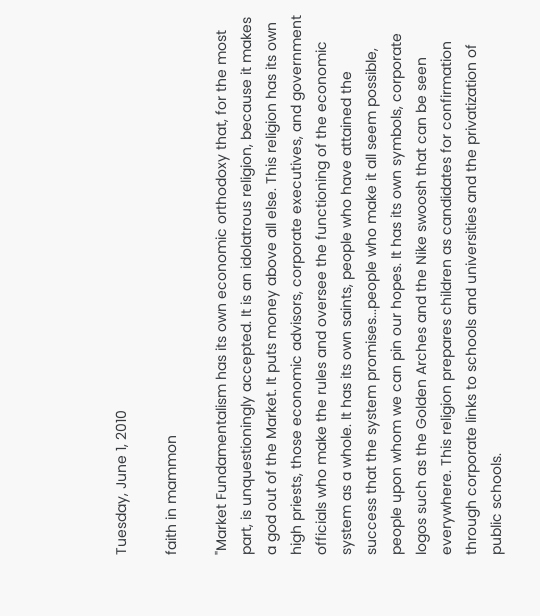Tuesday, June 1, 2010

faith in mammon

"Market Fundamentalism has its own economic orthodoxy that, for the most part, is unquestioningly accepted. It is an idolatrous religion, because it makes a god out of the Market. It puts money above all else. This religion has its own high priests, those economic advisors, corporate executives, and government officials who make the rules and oversee the functioning of the economic system as a whole. It has its own saints, people who have attained the success that the system promises...people who make it all seem possible, people upon whom we can pin our hopes. It has its own symbols, corporate logos such as the Golden Arches and the Nike swoosh that can be seen everywhere. This religion prepares children as candidates for confirmation through corporate links to schools and universities and the privatization of public schools.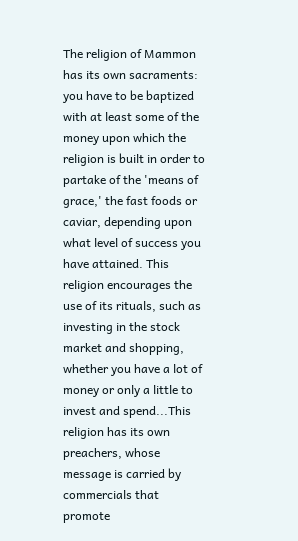The religion of Mammon has its own sacraments: you have to be baptized with at least some of the money upon which the religion is built in order to partake of the 'means of grace,' the fast foods or caviar, depending upon what level of success you have attained. This religion encourages the use of its rituals, such as investing in the stock market and shopping, whether you have a lot of money or only a little to invest and spend...This religion has its own preachers, whose message is carried by commercials that promote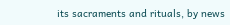its sacraments and rituals, by news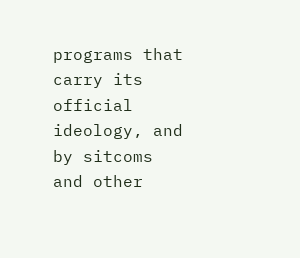programs that carry its official ideology, and by sitcoms and other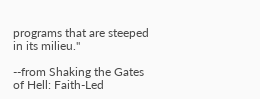programs that are steeped in its milieu."

--from Shaking the Gates of Hell: Faith-Led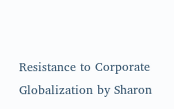Resistance to Corporate Globalization by Sharon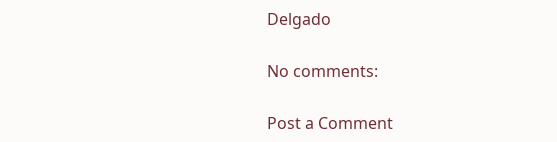Delgado

No comments:

Post a Comment